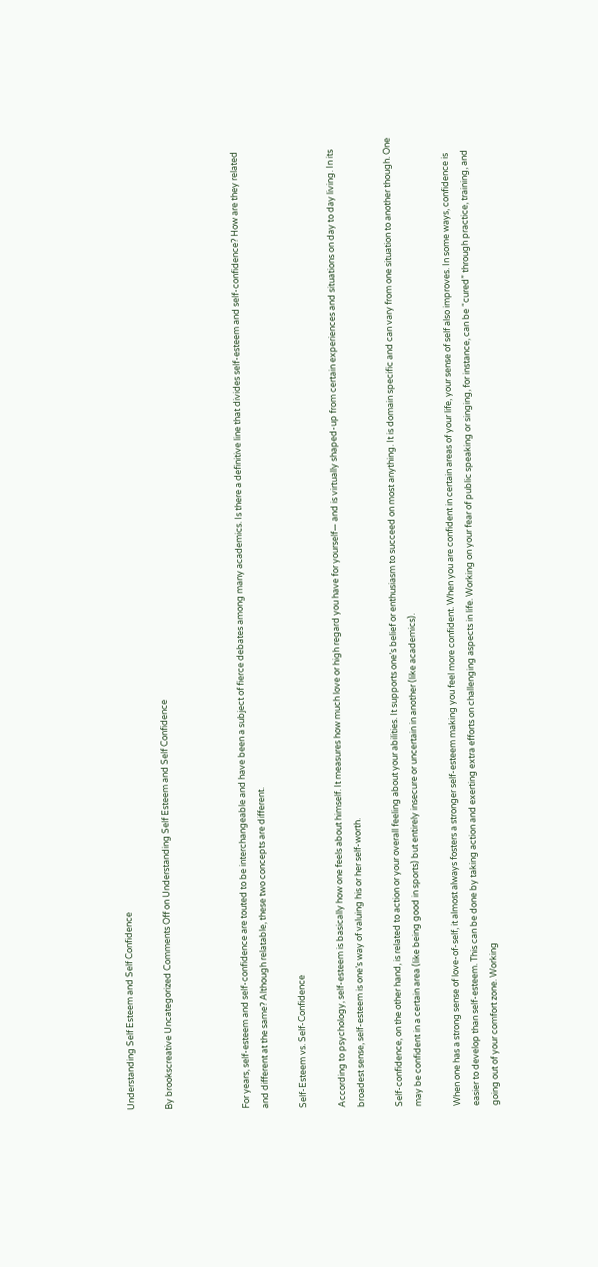Understanding Self Esteem and Self Confidence

By brookscreative Uncategorized Comments Off on Understanding Self Esteem and Self Confidence



For years, self-esteem and self-confidence are touted to be interchangeable and have been a subject of fierce debates among many academics. Is there a definitive line that divides self-esteem and self-confidence? How are they related and different at the same? Although relatable, these two concepts are different.

Self-Esteem vs. Self-Confidence

According to psychology, self-esteem is basically how one feels about himself. It measures how much love or high regard you have for yourself— and is virtually shaped-up from certain experiences and situations on day to day living. In its broadest sense, self-esteem is one’s way of valuing his or her self-worth.

Self-confidence, on the other hand, is related to action or your overall feeling about your abilities. It supports one’s belief or enthusiasm to succeed on most anything. It is domain specific and can vary from one situation to another though. One may be confident in a certain area (like being good in sports) but entirely insecure or uncertain in another (like academics).

When one has a strong sense of love-of-self, it almost always fosters a stronger self-esteem making you feel more confident. When you are confident in certain areas of your life, your sense of self also improves. In some ways, confidence is easier to develop than self-esteem. This can be done by taking action and exerting extra efforts on challenging aspects in life. Working on your fear of public speaking or singing, for instance, can be “cured” through practice, training, and going out of your comfort zone. Working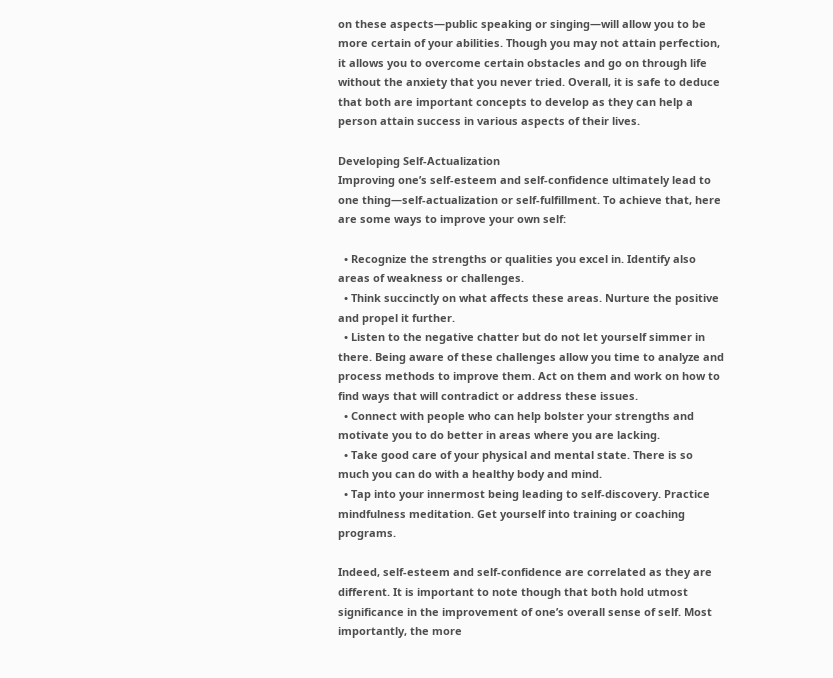on these aspects—public speaking or singing—will allow you to be more certain of your abilities. Though you may not attain perfection, it allows you to overcome certain obstacles and go on through life without the anxiety that you never tried. Overall, it is safe to deduce that both are important concepts to develop as they can help a person attain success in various aspects of their lives.

Developing Self-Actualization
Improving one’s self-esteem and self-confidence ultimately lead to one thing—self-actualization or self-fulfillment. To achieve that, here are some ways to improve your own self:

  • Recognize the strengths or qualities you excel in. Identify also areas of weakness or challenges.
  • Think succinctly on what affects these areas. Nurture the positive and propel it further.
  • Listen to the negative chatter but do not let yourself simmer in there. Being aware of these challenges allow you time to analyze and process methods to improve them. Act on them and work on how to find ways that will contradict or address these issues.
  • Connect with people who can help bolster your strengths and motivate you to do better in areas where you are lacking.
  • Take good care of your physical and mental state. There is so much you can do with a healthy body and mind.
  • Tap into your innermost being leading to self-discovery. Practice mindfulness meditation. Get yourself into training or coaching programs.

Indeed, self-esteem and self-confidence are correlated as they are different. It is important to note though that both hold utmost significance in the improvement of one’s overall sense of self. Most importantly, the more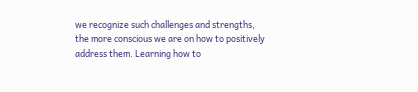we recognize such challenges and strengths, the more conscious we are on how to positively address them. Learning how to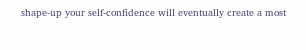shape-up your self-confidence will eventually create a most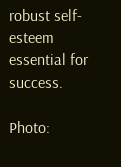robust self-esteem essential for success.

Photo: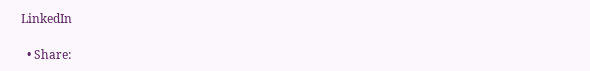LinkedIn

  • Share: